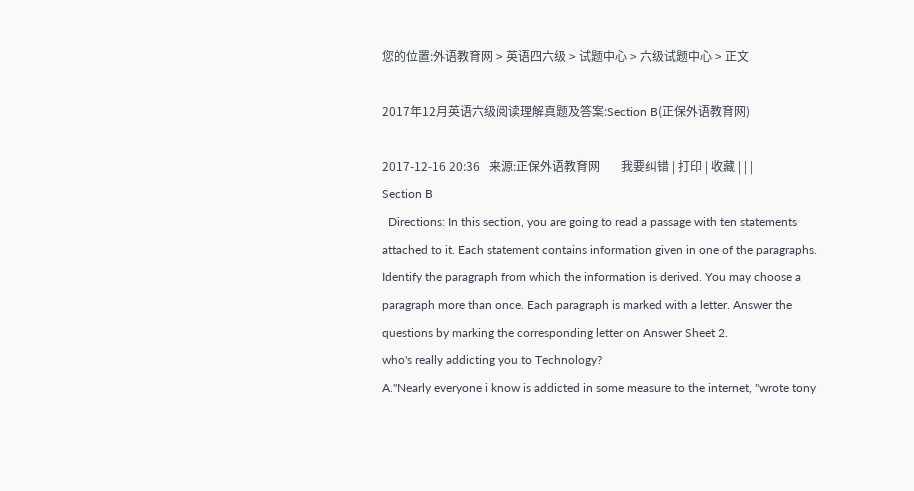您的位置:外语教育网 > 英语四六级 > 试题中心 > 六级试题中心 > 正文

2017年12月英语六级阅读理解真题及答案:Section B(正保外语教育网)

2017-12-16 20:36   来源:正保外语教育网       我要纠错 | 打印 | 收藏 | | |
Section B
  Directions: In this section, you are going to read a passage with ten statements attached to it. Each statement contains information given in one of the paragraphs. Identify the paragraph from which the information is derived. You may choose a paragraph more than once. Each paragraph is marked with a letter. Answer the questions by marking the corresponding letter on Answer Sheet 2.
who's really addicting you to Technology?
A."Nearly everyone i know is addicted in some measure to the internet, "wrote tony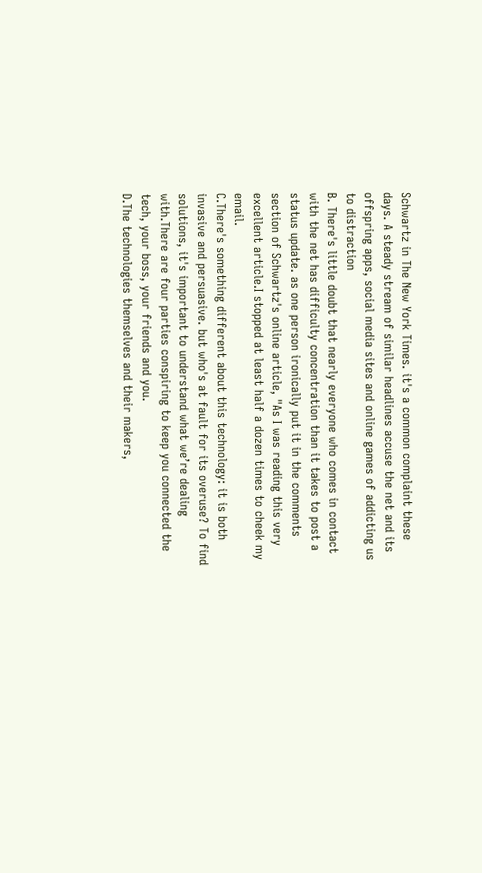Schwartz in The New York Times. it's a common complaint these days. A steady stream of similar headlines accuse the net and its offspring apps, social media sites and online games of addicting us to distraction
B. There's little doubt that nearly everyone who comes in contact with the net has difficulty concentration than it takes to post a status update. as one person ironically put it in the comments section of Schwartz's online article, "As I was reading this very excellent article.I stopped at least half a dozen times to cheek my email.
C.There's something different about this technology: it is both invasive and persuasive. but who's at fault for its overuse? To find solutions, it's important to understand what we’re dealing with.There are four parties conspiring to keep you connected the tech, your boss, your friends and you.
D.The technologies themselves and their makers,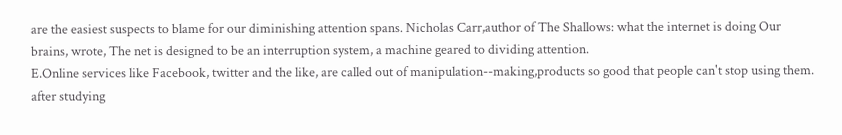are the easiest suspects to blame for our diminishing attention spans. Nicholas Carr,author of The Shallows: what the internet is doing Our brains, wrote, The net is designed to be an interruption system, a machine geared to dividing attention.
E.Online services like Facebook, twitter and the like, are called out of manipulation--making,products so good that people can't stop using them. after studying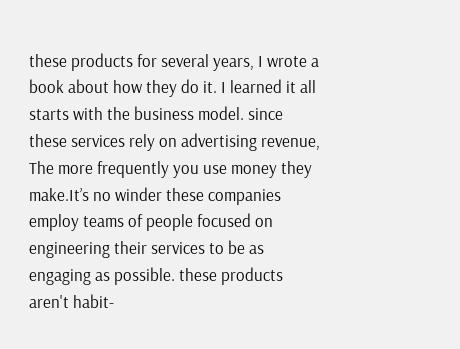these products for several years, I wrote a book about how they do it. I learned it all starts with the business model. since these services rely on advertising revenue, The more frequently you use money they make.It’s no winder these companies employ teams of people focused on engineering their services to be as engaging as possible. these products aren't habit-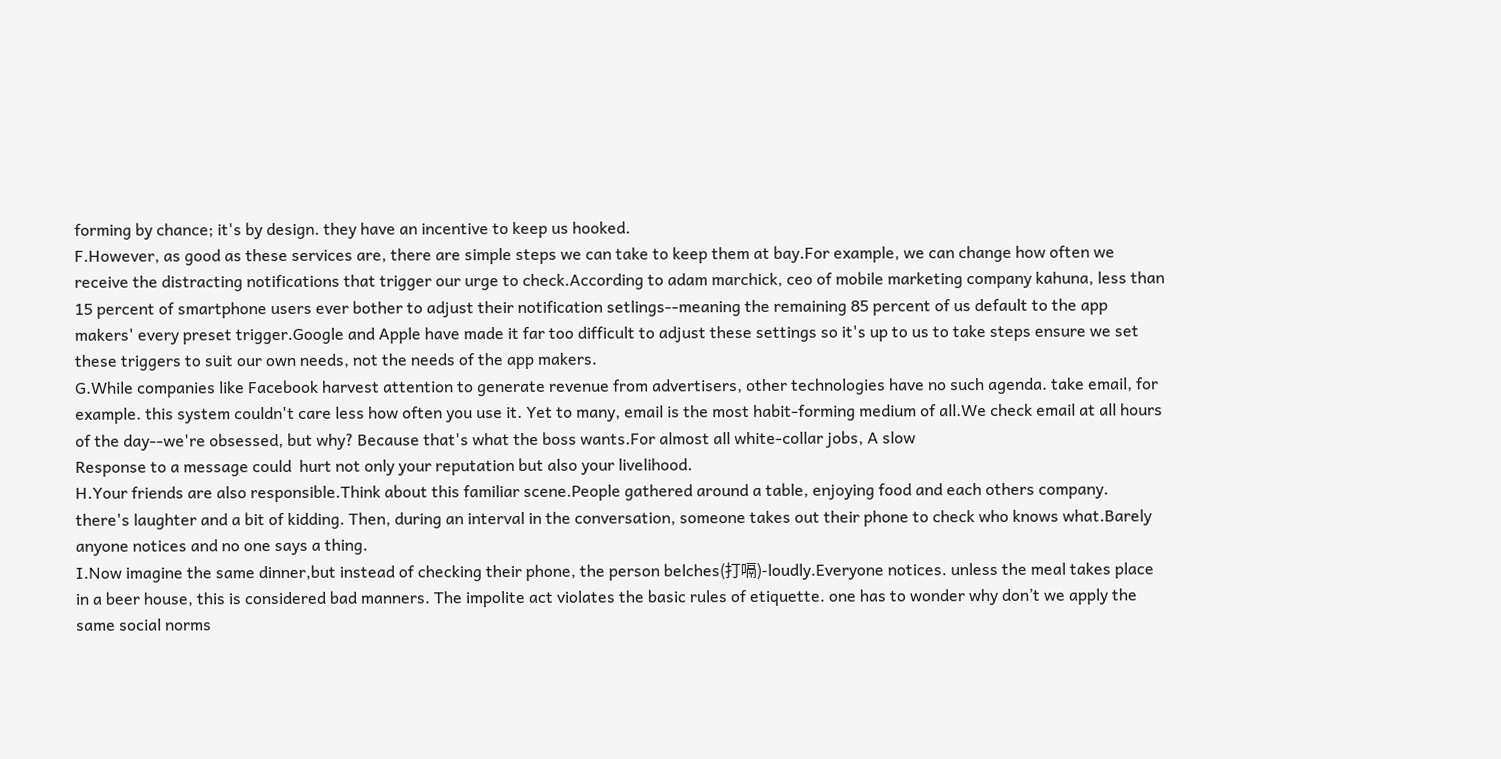forming by chance; it's by design. they have an incentive to keep us hooked.
F.However, as good as these services are, there are simple steps we can take to keep them at bay.For example, we can change how often we receive the distracting notifications that trigger our urge to check.According to adam marchick, ceo of mobile marketing company kahuna, less than 15 percent of smartphone users ever bother to adjust their notification setlings--meaning the remaining 85 percent of us default to the app makers' every preset trigger.Google and Apple have made it far too difficult to adjust these settings so it's up to us to take steps ensure we set these triggers to suit our own needs, not the needs of the app makers.
G.While companies like Facebook harvest attention to generate revenue from advertisers, other technologies have no such agenda. take email, for example. this system couldn't care less how often you use it. Yet to many, email is the most habit-forming medium of all.We check email at all hours of the day--we're obsessed, but why? Because that's what the boss wants.For almost all white-collar jobs, A slow
Response to a message could  hurt not only your reputation but also your livelihood.
H.Your friends are also responsible.Think about this familiar scene.People gathered around a table, enjoying food and each others company. there's laughter and a bit of kidding. Then, during an interval in the conversation, someone takes out their phone to check who knows what.Barely anyone notices and no one says a thing.
I.Now imagine the same dinner,but instead of checking their phone, the person belches(打嗝)-loudly.Everyone notices. unless the meal takes place in a beer house, this is considered bad manners. The impolite act violates the basic rules of etiquette. one has to wonder why don’t we apply the same social norms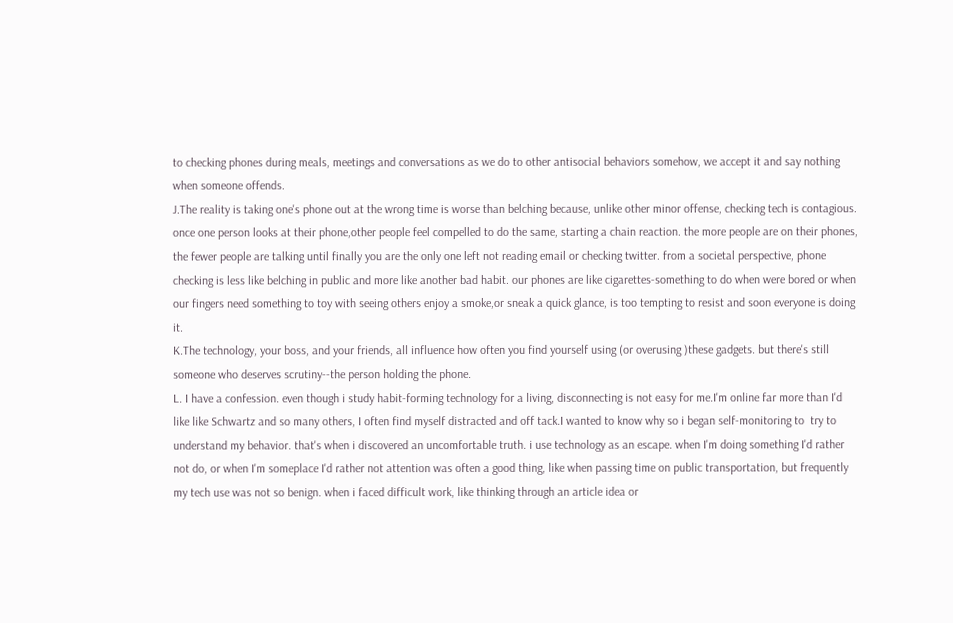to checking phones during meals, meetings and conversations as we do to other antisocial behaviors somehow, we accept it and say nothing when someone offends.
J.The reality is taking one's phone out at the wrong time is worse than belching because, unlike other minor offense, checking tech is contagious. once one person looks at their phone,other people feel compelled to do the same, starting a chain reaction. the more people are on their phones, the fewer people are talking until finally you are the only one left not reading email or checking twitter. from a societal perspective, phone checking is less like belching in public and more like another bad habit. our phones are like cigarettes-something to do when were bored or when our fingers need something to toy with seeing others enjoy a smoke,or sneak a quick glance, is too tempting to resist and soon everyone is doing it.
K.The technology, your boss, and your friends, all influence how often you find yourself using (or overusing )these gadgets. but there's still someone who deserves scrutiny--the person holding the phone.
L. I have a confession. even though i study habit-forming technology for a living, disconnecting is not easy for me.I'm online far more than I'd like like Schwartz and so many others, I often find myself distracted and off tack.I wanted to know why so i began self-monitoring to  try to understand my behavior. that's when i discovered an uncomfortable truth. i use technology as an escape. when I'm doing something I'd rather not do, or when I'm someplace I'd rather not attention was often a good thing, like when passing time on public transportation, but frequently my tech use was not so benign. when i faced difficult work, like thinking through an article idea or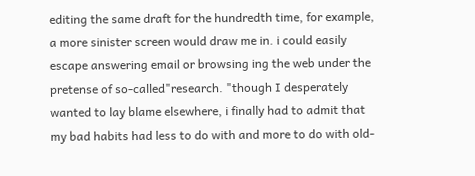editing the same draft for the hundredth time, for example, a more sinister screen would draw me in. i could easily escape answering email or browsing ing the web under the pretense of so-called"research. "though I desperately wanted to lay blame elsewhere, i finally had to admit that my bad habits had less to do with and more to do with old-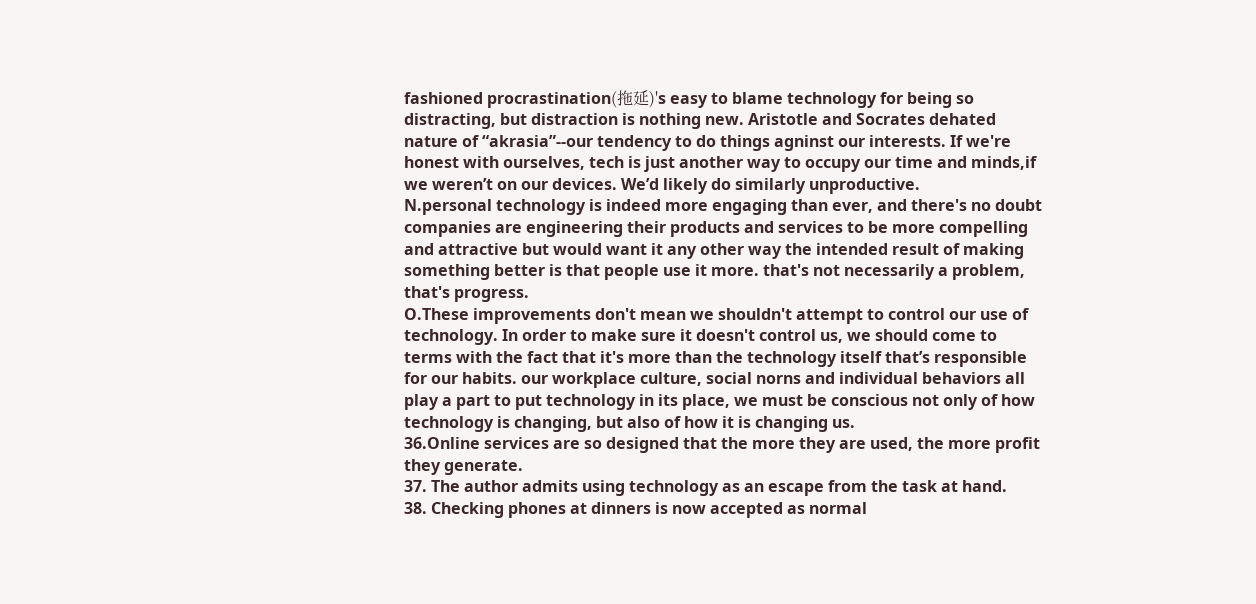fashioned procrastination(拖延)'s easy to blame technology for being so distracting, but distraction is nothing new. Aristotle and Socrates dehated nature of “akrasia”--our tendency to do things agninst our interests. If we're honest with ourselves, tech is just another way to occupy our time and minds,if we weren’t on our devices. We’d likely do similarly unproductive.
N.personal technology is indeed more engaging than ever, and there's no doubt companies are engineering their products and services to be more compelling and attractive but would want it any other way the intended result of making something better is that people use it more. that's not necessarily a problem, that's progress.
O.These improvements don't mean we shouldn't attempt to control our use of technology. In order to make sure it doesn't control us, we should come to terms with the fact that it's more than the technology itself that’s responsible for our habits. our workplace culture, social norns and individual behaviors all play a part to put technology in its place, we must be conscious not only of how technology is changing, but also of how it is changing us.
36.Online services are so designed that the more they are used, the more profit they generate.
37. The author admits using technology as an escape from the task at hand.
38. Checking phones at dinners is now accepted as normal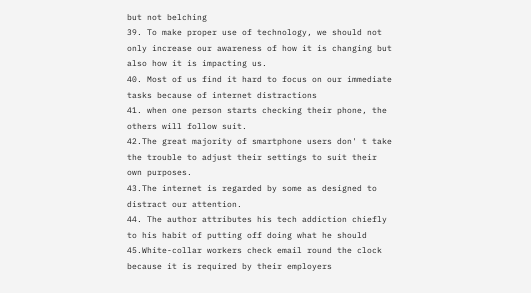but not belching
39. To make proper use of technology, we should not only increase our awareness of how it is changing but also how it is impacting us.
40. Most of us find it hard to focus on our immediate tasks because of internet distractions
41. when one person starts checking their phone, the others will follow suit.
42.The great majority of smartphone users don' t take the trouble to adjust their settings to suit their own purposes.
43.The internet is regarded by some as designed to distract our attention.
44. The author attributes his tech addiction chiefly to his habit of putting off doing what he should
45.White-collar workers check email round the clock because it is required by their employers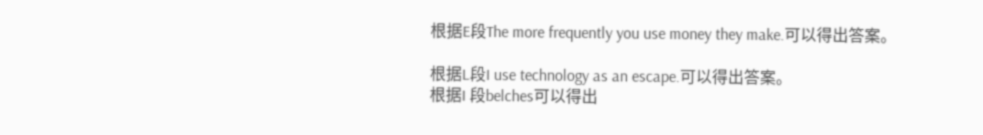根据E段The more frequently you use money they make.可以得出答案。

根据L段I use technology as an escape.可以得出答案。
根据I 段belches可以得出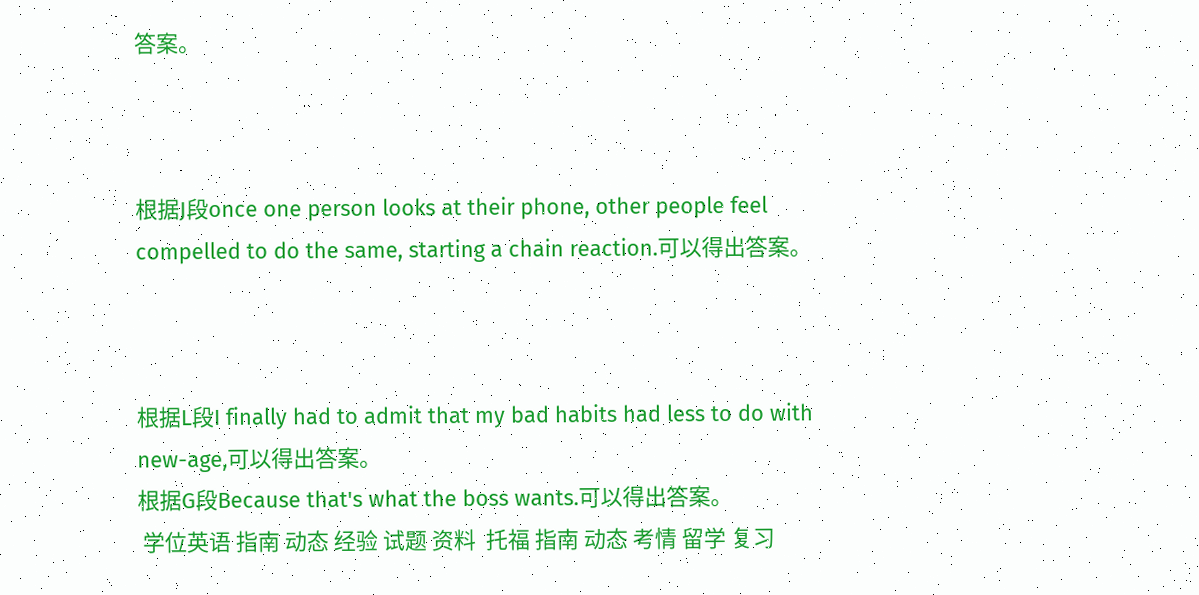答案。



根据J段once one person looks at their phone, other people feel compelled to do the same, starting a chain reaction.可以得出答案。



根据L段I finally had to admit that my bad habits had less to do with new-age,可以得出答案。
根据G段Because that's what the boss wants.可以得出答案。
 学位英语 指南 动态 经验 试题 资料  托福 指南 动态 考情 留学 复习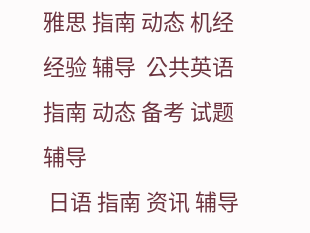雅思 指南 动态 机经 经验 辅导  公共英语 指南 动态 备考 试题 辅导
 日语 指南 资讯 辅导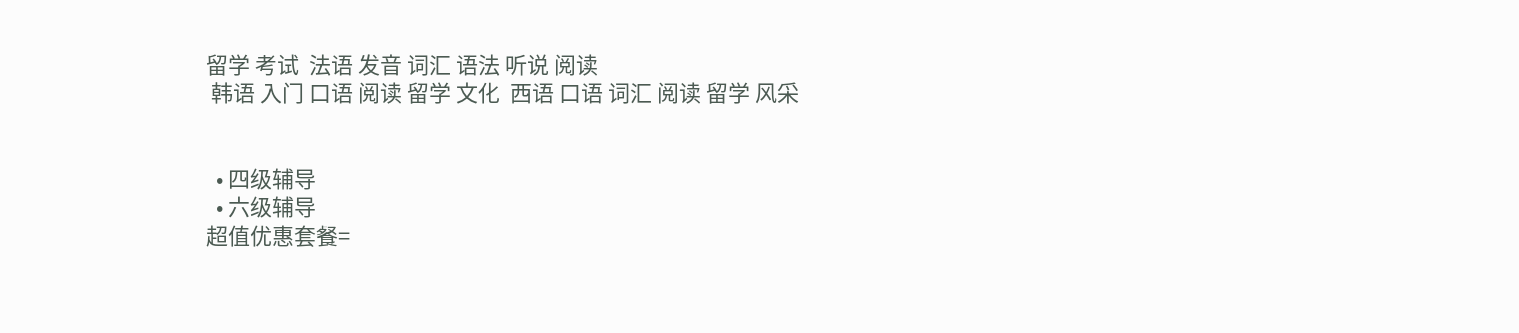留学 考试  法语 发音 词汇 语法 听说 阅读
 韩语 入门 口语 阅读 留学 文化  西语 口语 词汇 阅读 留学 风采


  • 四级辅导
  • 六级辅导
超值优惠套餐=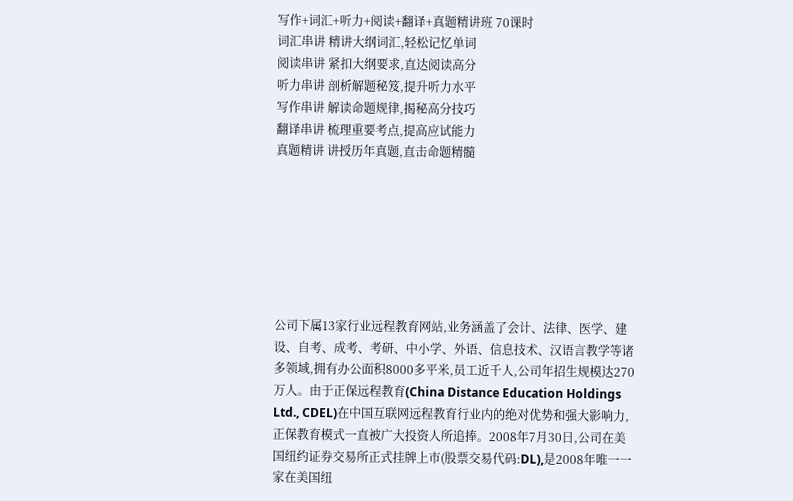写作+词汇+听力+阅读+翻译+真题精讲班 70课时
词汇串讲 精讲大纲词汇,轻松记忆单词
阅读串讲 紧扣大纲要求,直达阅读高分
听力串讲 剖析解题秘笈,提升听力水平
写作串讲 解读命题规律,揭秘高分技巧
翻译串讲 梳理重要考点,提高应试能力
真题精讲 讲授历年真题,直击命题精髓







公司下属13家行业远程教育网站,业务涵盖了会计、法律、医学、建设、自考、成考、考研、中小学、外语、信息技术、汉语言教学等诸多领域,拥有办公面积8000多平米,员工近千人,公司年招生规模达270万人。由于正保远程教育(China Distance Education Holdings Ltd., CDEL)在中国互联网远程教育行业内的绝对优势和强大影响力,正保教育模式一直被广大投资人所追捧。2008年7月30日,公司在美国纽约证券交易所正式挂牌上市(股票交易代码:DL),是2008年唯一一家在美国纽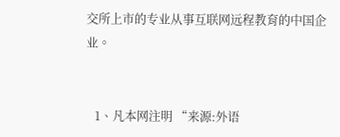交所上市的专业从事互联网远程教育的中国企业。


   1、凡本网注明 “来源:外语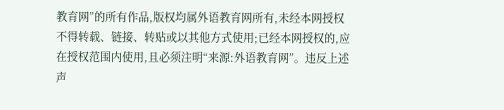教育网”的所有作品,版权均属外语教育网所有,未经本网授权不得转载、链接、转贴或以其他方式使用;已经本网授权的,应在授权范围内使用,且必须注明“来源:外语教育网”。违反上述声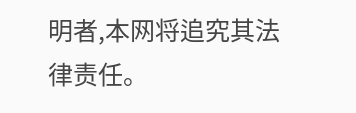明者,本网将追究其法律责任。